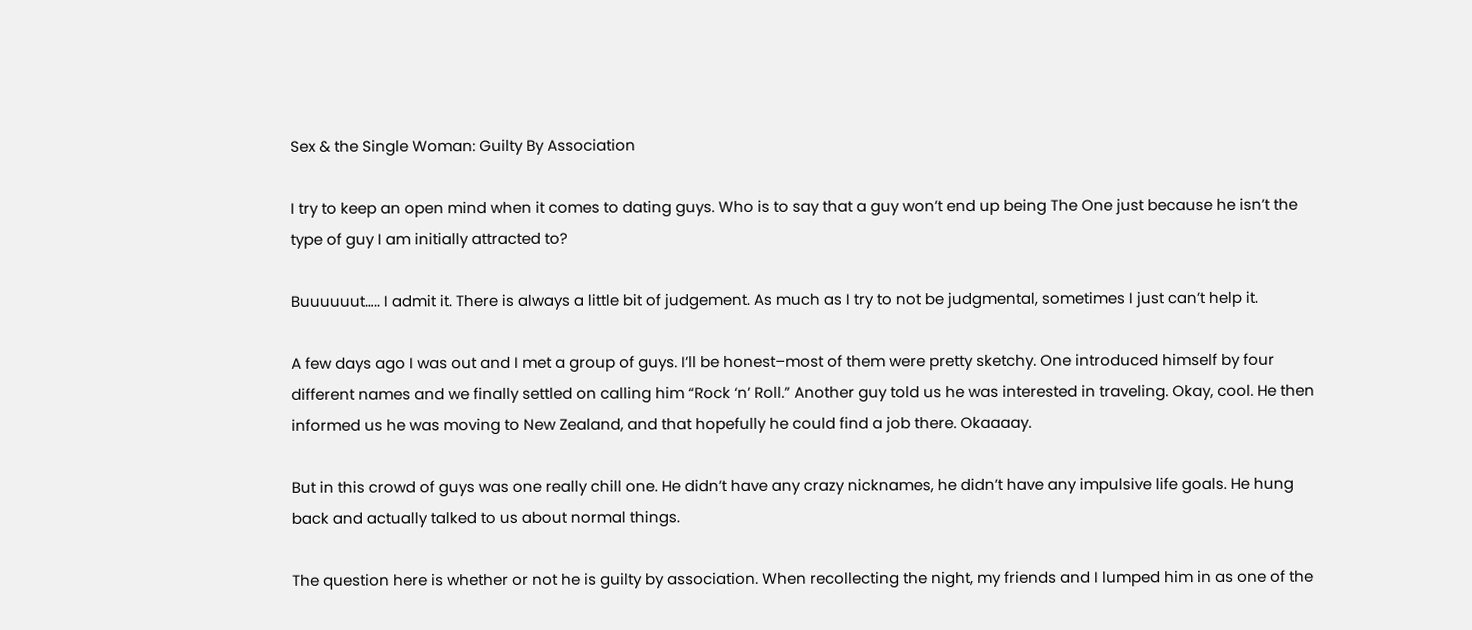Sex & the Single Woman: Guilty By Association

I try to keep an open mind when it comes to dating guys. Who is to say that a guy won’t end up being The One just because he isn’t the type of guy I am initially attracted to?

Buuuuuut….. I admit it. There is always a little bit of judgement. As much as I try to not be judgmental, sometimes I just can’t help it.

A few days ago I was out and I met a group of guys. I’ll be honest–most of them were pretty sketchy. One introduced himself by four different names and we finally settled on calling him “Rock ‘n’ Roll.” Another guy told us he was interested in traveling. Okay, cool. He then informed us he was moving to New Zealand, and that hopefully he could find a job there. Okaaaay.

But in this crowd of guys was one really chill one. He didn’t have any crazy nicknames, he didn’t have any impulsive life goals. He hung back and actually talked to us about normal things.

The question here is whether or not he is guilty by association. When recollecting the night, my friends and I lumped him in as one of the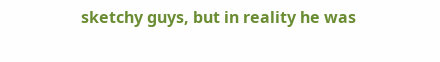sketchy guys, but in reality he was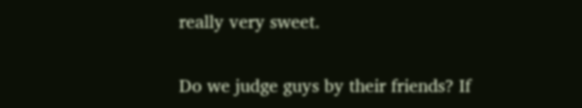really very sweet.

Do we judge guys by their friends? If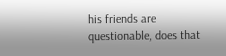his friends are questionable, does that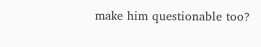make him questionable too?